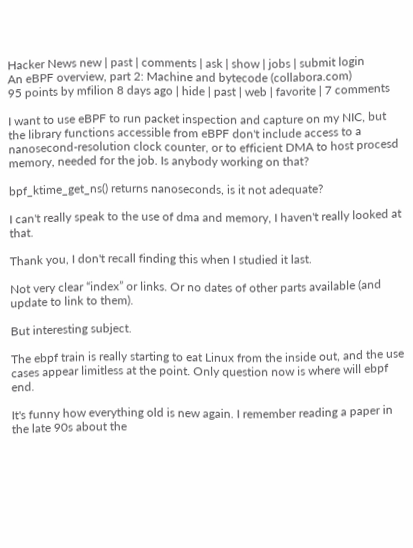Hacker News new | past | comments | ask | show | jobs | submit login
An eBPF overview, part 2: Machine and bytecode (collabora.com)
95 points by mfilion 8 days ago | hide | past | web | favorite | 7 comments

I want to use eBPF to run packet inspection and capture on my NIC, but the library functions accessible from eBPF don't include access to a nanosecond-resolution clock counter, or to efficient DMA to host procesd memory, needed for the job. Is anybody working on that?

bpf_ktime_get_ns() returns nanoseconds, is it not adequate?

I can't really speak to the use of dma and memory, I haven't really looked at that.

Thank you, I don't recall finding this when I studied it last.

Not very clear “index” or links. Or no dates of other parts available (and update to link to them).

But interesting subject.

The ebpf train is really starting to eat Linux from the inside out, and the use cases appear limitless at the point. Only question now is where will ebpf end.

It's funny how everything old is new again. I remember reading a paper in the late 90s about the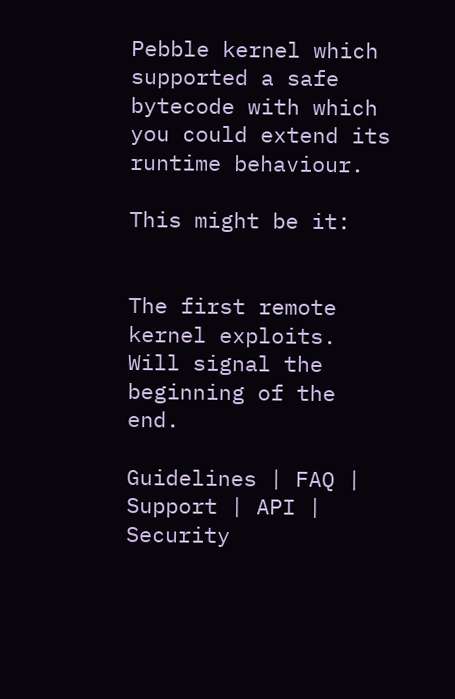Pebble kernel which supported a safe bytecode with which you could extend its runtime behaviour.

This might be it:


The first remote kernel exploits. Will signal the beginning of the end.

Guidelines | FAQ | Support | API | Security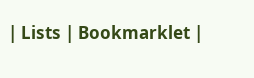| Lists | Bookmarklet |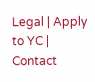Legal | Apply to YC | Contact